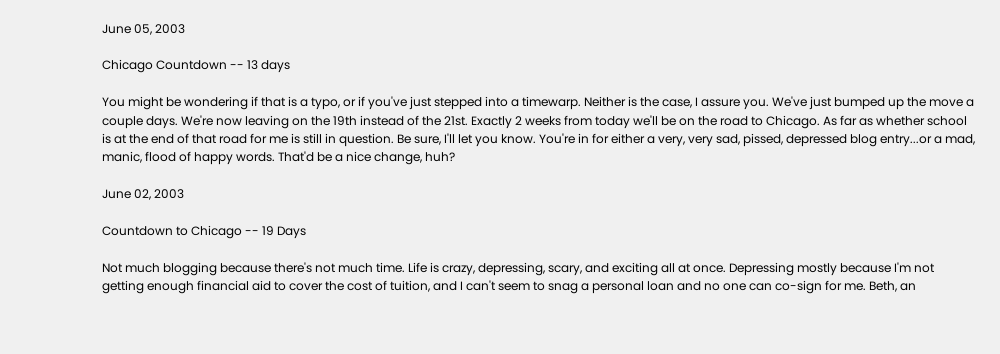June 05, 2003

Chicago Countdown -- 13 days

You might be wondering if that is a typo, or if you've just stepped into a timewarp. Neither is the case, I assure you. We've just bumped up the move a couple days. We're now leaving on the 19th instead of the 21st. Exactly 2 weeks from today we'll be on the road to Chicago. As far as whether school is at the end of that road for me is still in question. Be sure, I'll let you know. You're in for either a very, very sad, pissed, depressed blog entry...or a mad, manic, flood of happy words. That'd be a nice change, huh?

June 02, 2003

Countdown to Chicago -- 19 Days

Not much blogging because there's not much time. Life is crazy, depressing, scary, and exciting all at once. Depressing mostly because I'm not getting enough financial aid to cover the cost of tuition, and I can't seem to snag a personal loan and no one can co-sign for me. Beth, an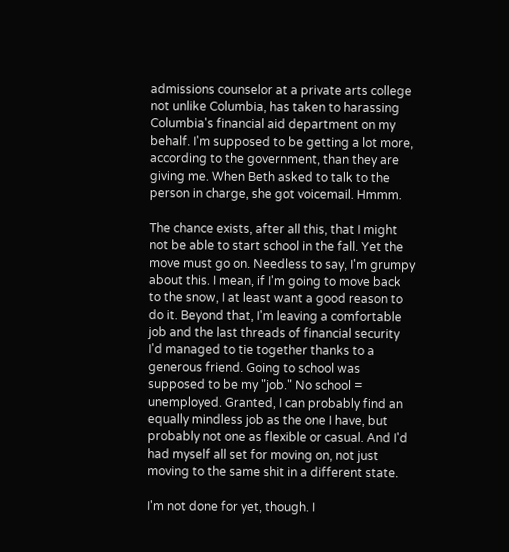admissions counselor at a private arts college not unlike Columbia, has taken to harassing Columbia's financial aid department on my behalf. I'm supposed to be getting a lot more, according to the government, than they are giving me. When Beth asked to talk to the person in charge, she got voicemail. Hmmm.

The chance exists, after all this, that I might not be able to start school in the fall. Yet the move must go on. Needless to say, I'm grumpy about this. I mean, if I'm going to move back to the snow, I at least want a good reason to do it. Beyond that, I'm leaving a comfortable job and the last threads of financial security I'd managed to tie together thanks to a generous friend. Going to school was supposed to be my "job." No school = unemployed. Granted, I can probably find an equally mindless job as the one I have, but probably not one as flexible or casual. And I'd had myself all set for moving on, not just moving to the same shit in a different state.

I'm not done for yet, though. I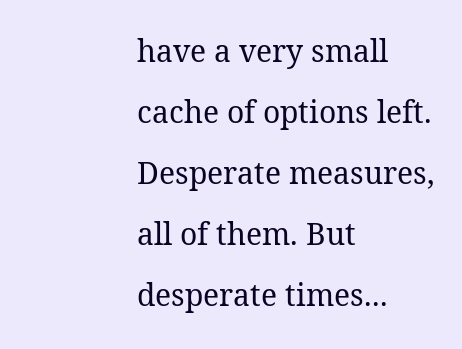have a very small cache of options left. Desperate measures, all of them. But desperate times...